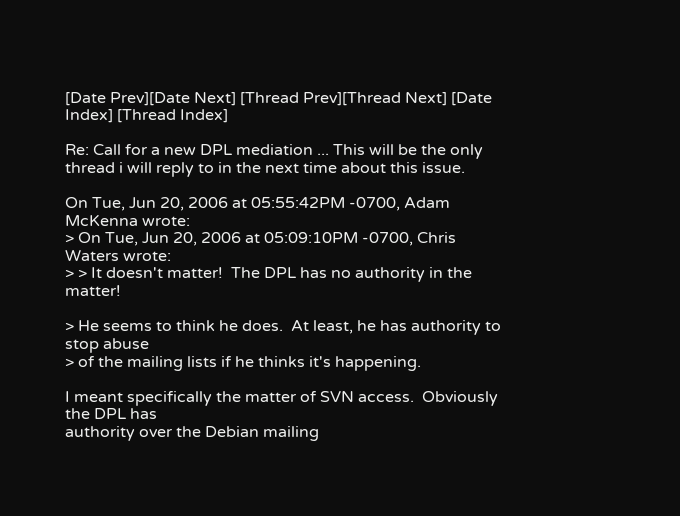[Date Prev][Date Next] [Thread Prev][Thread Next] [Date Index] [Thread Index]

Re: Call for a new DPL mediation ... This will be the only thread i will reply to in the next time about this issue.

On Tue, Jun 20, 2006 at 05:55:42PM -0700, Adam McKenna wrote:
> On Tue, Jun 20, 2006 at 05:09:10PM -0700, Chris Waters wrote:
> > It doesn't matter!  The DPL has no authority in the matter!

> He seems to think he does.  At least, he has authority to stop abuse
> of the mailing lists if he thinks it's happening.

I meant specifically the matter of SVN access.  Obviously the DPL has
authority over the Debian mailing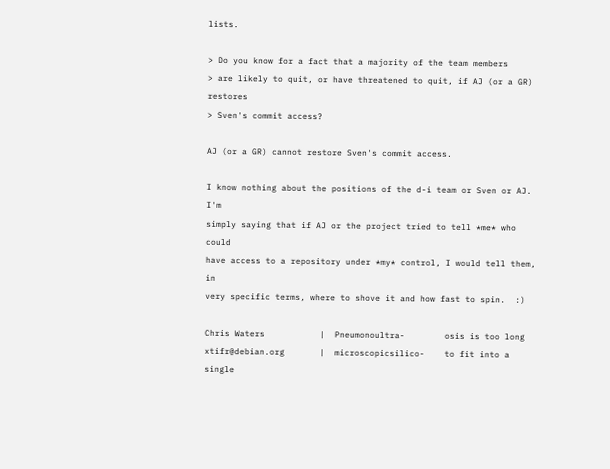lists.

> Do you know for a fact that a majority of the team members
> are likely to quit, or have threatened to quit, if AJ (or a GR) restores
> Sven's commit access?

AJ (or a GR) cannot restore Sven's commit access.

I know nothing about the positions of the d-i team or Sven or AJ.  I'm
simply saying that if AJ or the project tried to tell *me* who could
have access to a repository under *my* control, I would tell them, in
very specific terms, where to shove it and how fast to spin.  :)

Chris Waters           |  Pneumonoultra-        osis is too long
xtifr@debian.org       |  microscopicsilico-    to fit into a single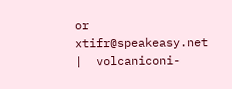or xtifr@speakeasy.net |  volcaniconi-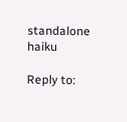standalone haiku

Reply to: